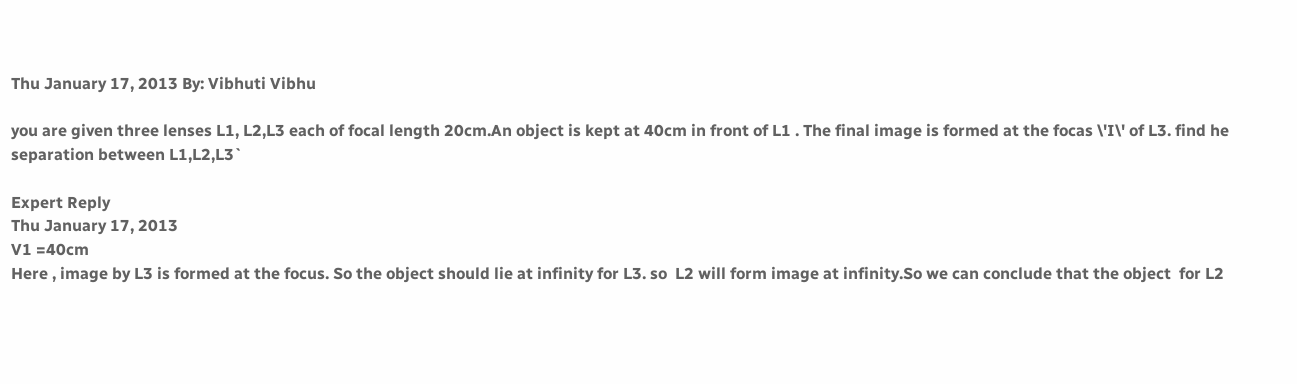Thu January 17, 2013 By: Vibhuti Vibhu

you are given three lenses L1, L2,L3 each of focal length 20cm.An object is kept at 40cm in front of L1 . The final image is formed at the focas \'I\' of L3. find he separation between L1,L2,L3`

Expert Reply
Thu January 17, 2013
V1 =40cm
Here , image by L3 is formed at the focus. So the object should lie at infinity for L3. so  L2 will form image at infinity.So we can conclude that the object  for L2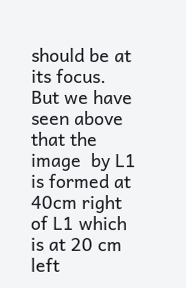should be at its focus.
But we have seen above that the image  by L1 is formed at 40cm right of L1 which is at 20 cm left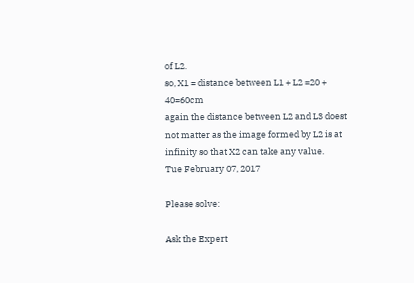of L2.
so, X1 = distance between L1 + L2 =20 + 40=60cm
again the distance between L2 and L3 doest not matter as the image formed by L2 is at infinity so that X2 can take any value.
Tue February 07, 2017

Please solve:

Ask the Expert